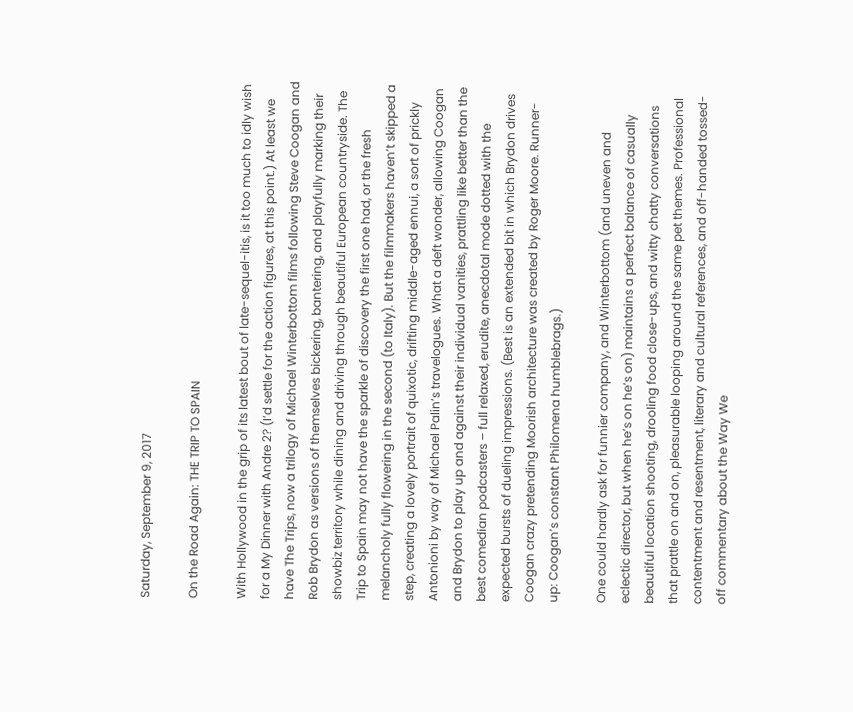Saturday, September 9, 2017

On the Road Again: THE TRIP TO SPAIN

With Hollywood in the grip of its latest bout of late-sequel-itis, is it too much to idly wish for a My Dinner with Andre 2? (I’d settle for the action figures, at this point.) At least we have The Trips, now a trilogy of Michael Winterbottom films following Steve Coogan and Rob Brydon as versions of themselves bickering, bantering, and playfully marking their showbiz territory while dining and driving through beautiful European countryside. The Trip to Spain may not have the sparkle of discovery the first one had, or the fresh melancholy fully flowering in the second (to Italy). But the filmmakers haven’t skipped a step, creating a lovely portrait of quixotic, drifting middle-aged ennui, a sort of prickly Antonioni by way of Michael Palin’s travelogues. What a deft wonder, allowing Coogan and Brydon to play up and against their individual vanities, prattling like better than the best comedian podcasters – full relaxed, erudite, anecdotal mode dotted with the expected bursts of dueling impressions. (Best is an extended bit in which Brydon drives Coogan crazy pretending Moorish architecture was created by Roger Moore. Runner-up: Coogan’s constant Philomena humblebrags.)

One could hardly ask for funnier company, and Winterbottom (and uneven and eclectic director, but when he’s on he’s on) maintains a perfect balance of casually beautiful location shooting, drooling food close-ups, and witty chatty conversations that prattle on and on, pleasurable looping around the same pet themes. Professional contentment and resentment, literary and cultural references, and off-handed tossed-off commentary about the Way We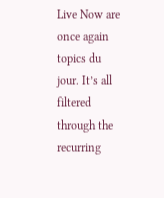Live Now are once again topics du jour. It’s all filtered through the recurring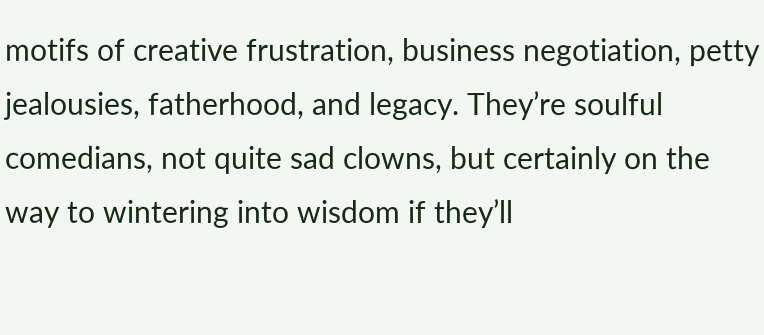motifs of creative frustration, business negotiation, petty jealousies, fatherhood, and legacy. They’re soulful comedians, not quite sad clowns, but certainly on the way to wintering into wisdom if they’ll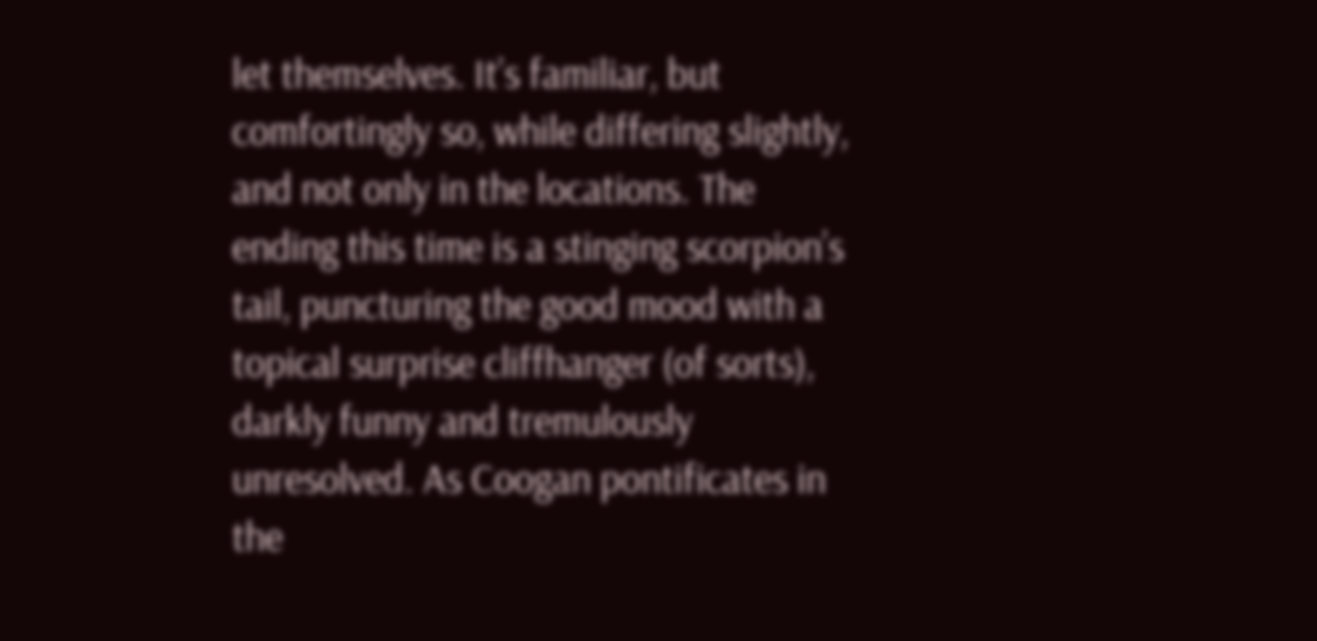let themselves. It’s familiar, but comfortingly so, while differing slightly, and not only in the locations. The ending this time is a stinging scorpion’s tail, puncturing the good mood with a topical surprise cliffhanger (of sorts), darkly funny and tremulously unresolved. As Coogan pontificates in the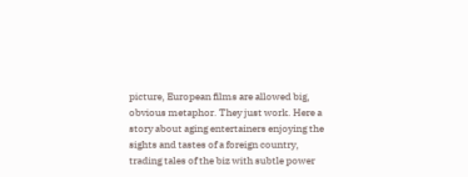picture, European films are allowed big, obvious metaphor. They just work. Here a story about aging entertainers enjoying the sights and tastes of a foreign country, trading tales of the biz with subtle power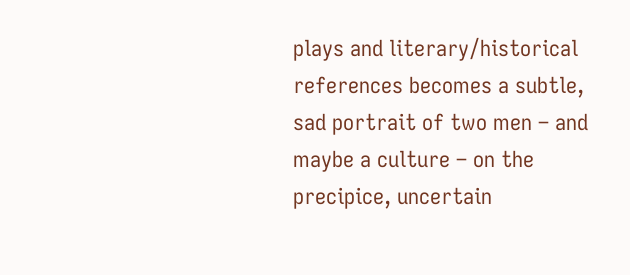plays and literary/historical references becomes a subtle, sad portrait of two men – and maybe a culture – on the precipice, uncertain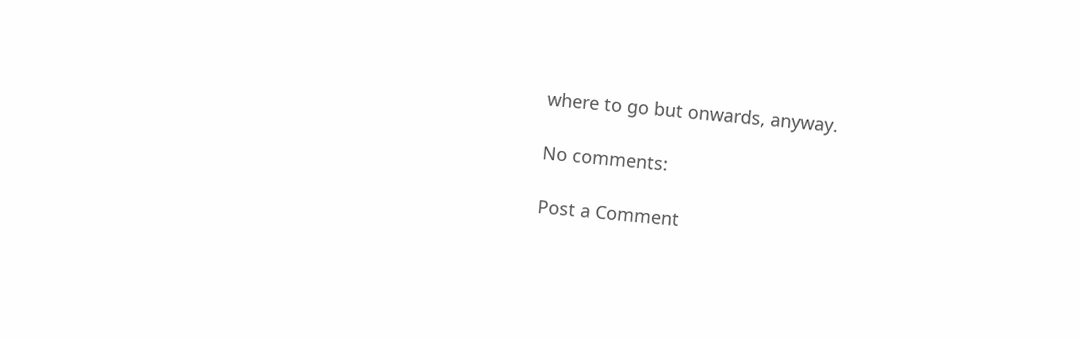where to go but onwards, anyway.

No comments:

Post a Comment